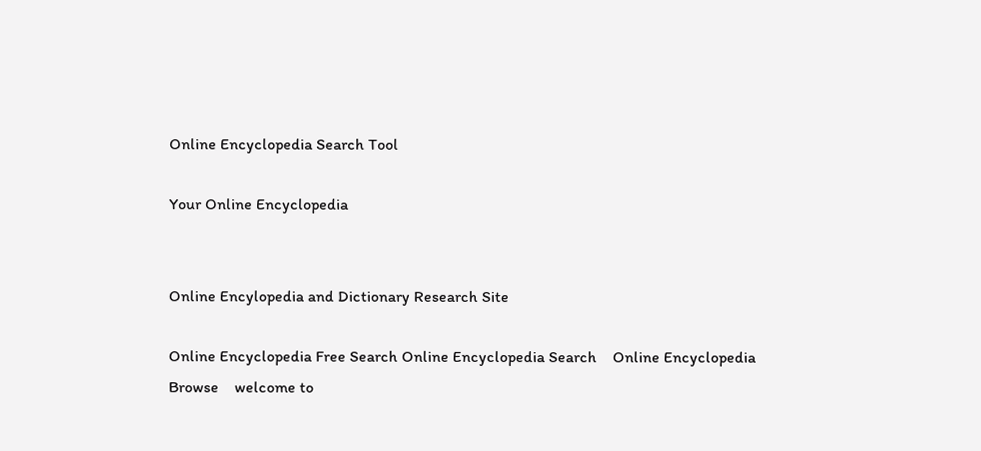Online Encyclopedia Search Tool

Your Online Encyclopedia


Online Encylopedia and Dictionary Research Site

Online Encyclopedia Free Search Online Encyclopedia Search    Online Encyclopedia Browse    welcome to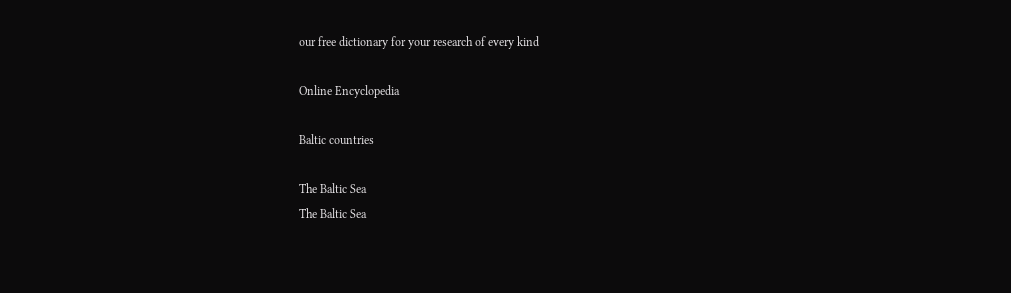our free dictionary for your research of every kind

Online Encyclopedia

Baltic countries

The Baltic Sea
The Baltic Sea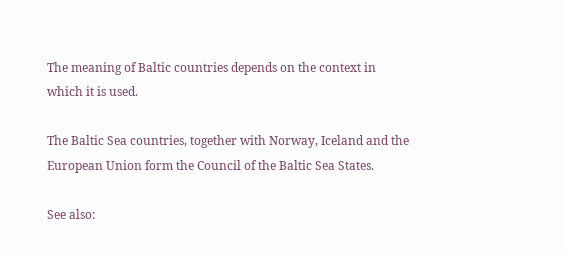The meaning of Baltic countries depends on the context in which it is used.

The Baltic Sea countries, together with Norway, Iceland and the European Union form the Council of the Baltic Sea States.

See also: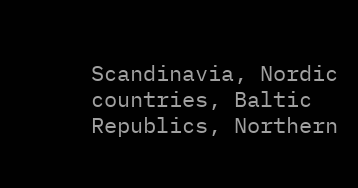Scandinavia, Nordic countries, Baltic Republics, Northern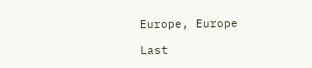Europe, Europe

Last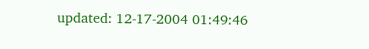updated: 12-17-2004 01:49:46